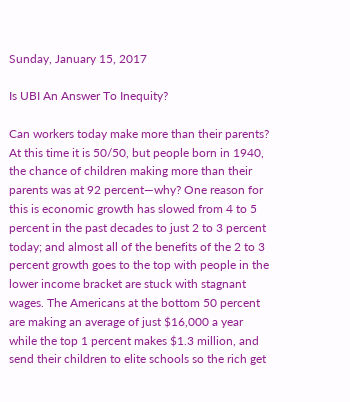Sunday, January 15, 2017

Is UBI An Answer To Inequity?

Can workers today make more than their parents? At this time it is 50/50, but people born in 1940, the chance of children making more than their parents was at 92 percent—why? One reason for this is economic growth has slowed from 4 to 5 percent in the past decades to just 2 to 3 percent today; and almost all of the benefits of the 2 to 3 percent growth goes to the top with people in the lower income bracket are stuck with stagnant wages. The Americans at the bottom 50 percent are making an average of just $16,000 a year while the top 1 percent makes $1.3 million, and send their children to elite schools so the rich get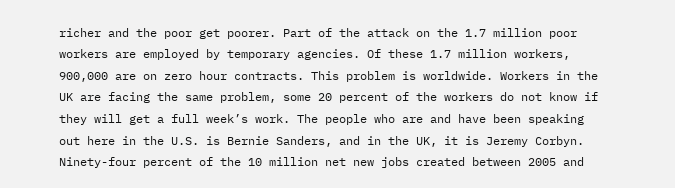richer and the poor get poorer. Part of the attack on the 1.7 million poor workers are employed by temporary agencies. Of these 1.7 million workers, 900,000 are on zero hour contracts. This problem is worldwide. Workers in the UK are facing the same problem, some 20 percent of the workers do not know if they will get a full week’s work. The people who are and have been speaking out here in the U.S. is Bernie Sanders, and in the UK, it is Jeremy Corbyn. Ninety-four percent of the 10 million net new jobs created between 2005 and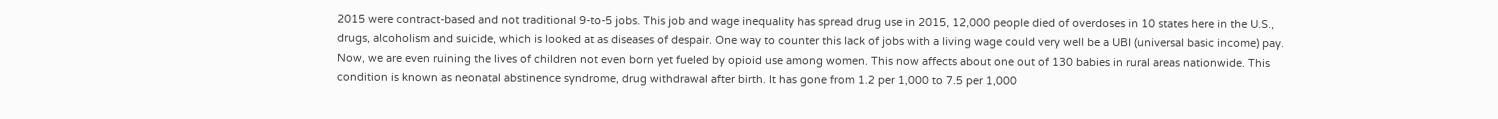2015 were contract-based and not traditional 9-to-5 jobs. This job and wage inequality has spread drug use in 2015, 12,000 people died of overdoses in 10 states here in the U.S., drugs, alcoholism and suicide, which is looked at as diseases of despair. One way to counter this lack of jobs with a living wage could very well be a UBI (universal basic income) pay. Now, we are even ruining the lives of children not even born yet fueled by opioid use among women. This now affects about one out of 130 babies in rural areas nationwide. This condition is known as neonatal abstinence syndrome, drug withdrawal after birth. It has gone from 1.2 per 1,000 to 7.5 per 1,000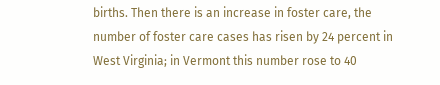births. Then there is an increase in foster care, the number of foster care cases has risen by 24 percent in West Virginia; in Vermont this number rose to 40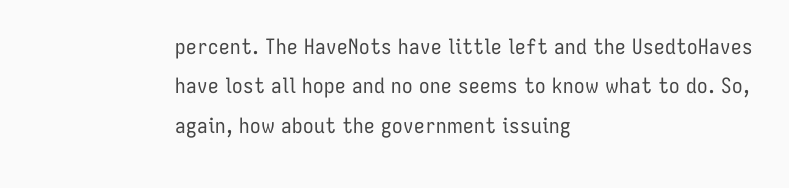percent. The HaveNots have little left and the UsedtoHaves have lost all hope and no one seems to know what to do. So, again, how about the government issuing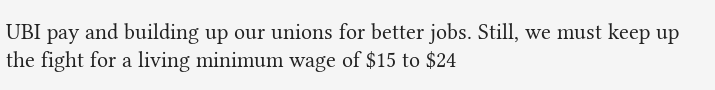UBI pay and building up our unions for better jobs. Still, we must keep up the fight for a living minimum wage of $15 to $24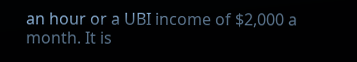an hour or a UBI income of $2,000 a month. It is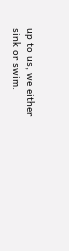up to us, we either sink or swim.